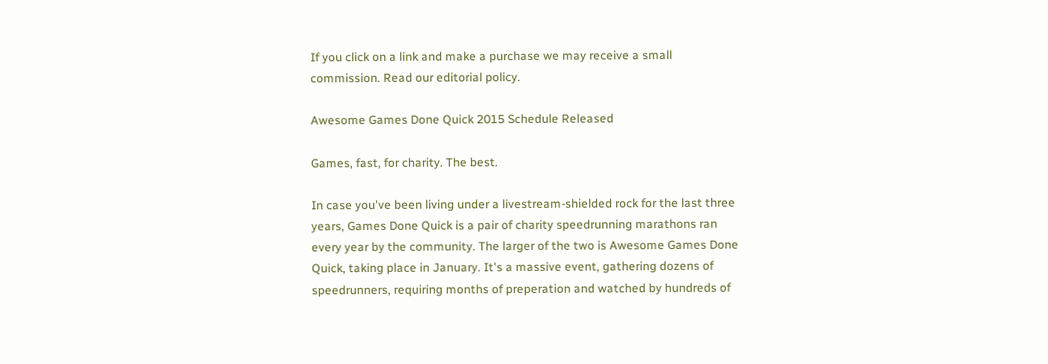If you click on a link and make a purchase we may receive a small commission. Read our editorial policy.

Awesome Games Done Quick 2015 Schedule Released

Games, fast, for charity. The best.

In case you've been living under a livestream-shielded rock for the last three years, Games Done Quick is a pair of charity speedrunning marathons ran every year by the community. The larger of the two is Awesome Games Done Quick, taking place in January. It's a massive event, gathering dozens of speedrunners, requiring months of preperation and watched by hundreds of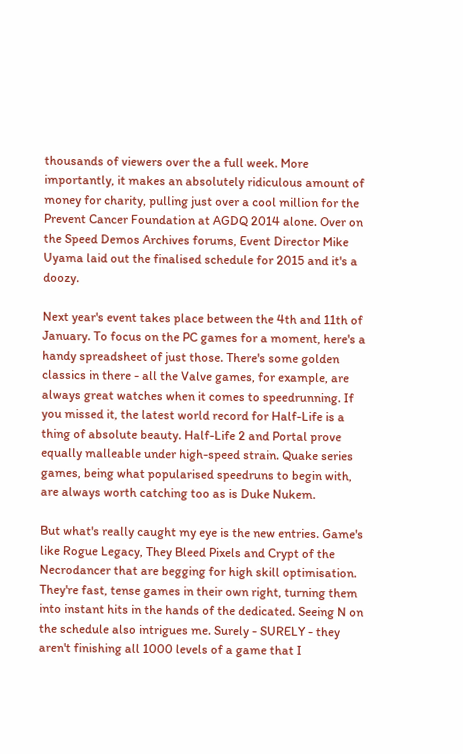thousands of viewers over the a full week. More importantly, it makes an absolutely ridiculous amount of money for charity, pulling just over a cool million for the Prevent Cancer Foundation at AGDQ 2014 alone. Over on the Speed Demos Archives forums, Event Director Mike Uyama laid out the finalised schedule for 2015 and it's a doozy.

Next year's event takes place between the 4th and 11th of January. To focus on the PC games for a moment, here's a handy spreadsheet of just those. There's some golden classics in there - all the Valve games, for example, are always great watches when it comes to speedrunning. If you missed it, the latest world record for Half-Life is a thing of absolute beauty. Half-Life 2 and Portal prove equally malleable under high-speed strain. Quake series games, being what popularised speedruns to begin with, are always worth catching too as is Duke Nukem.

But what's really caught my eye is the new entries. Game's like Rogue Legacy, They Bleed Pixels and Crypt of the Necrodancer that are begging for high skill optimisation. They're fast, tense games in their own right, turning them into instant hits in the hands of the dedicated. Seeing N on the schedule also intrigues me. Surely - SURELY - they aren't finishing all 1000 levels of a game that I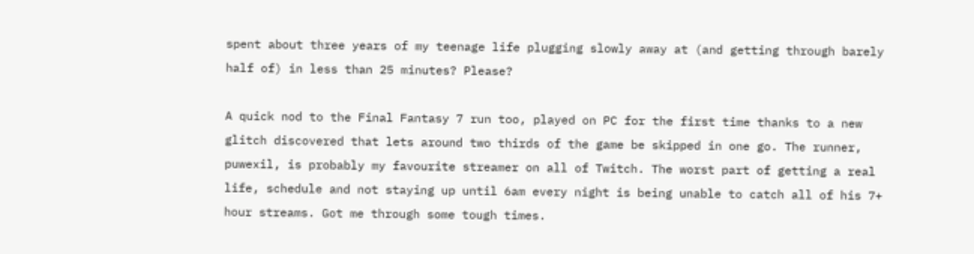spent about three years of my teenage life plugging slowly away at (and getting through barely half of) in less than 25 minutes? Please?

A quick nod to the Final Fantasy 7 run too, played on PC for the first time thanks to a new glitch discovered that lets around two thirds of the game be skipped in one go. The runner, puwexil, is probably my favourite streamer on all of Twitch. The worst part of getting a real life, schedule and not staying up until 6am every night is being unable to catch all of his 7+ hour streams. Got me through some tough times.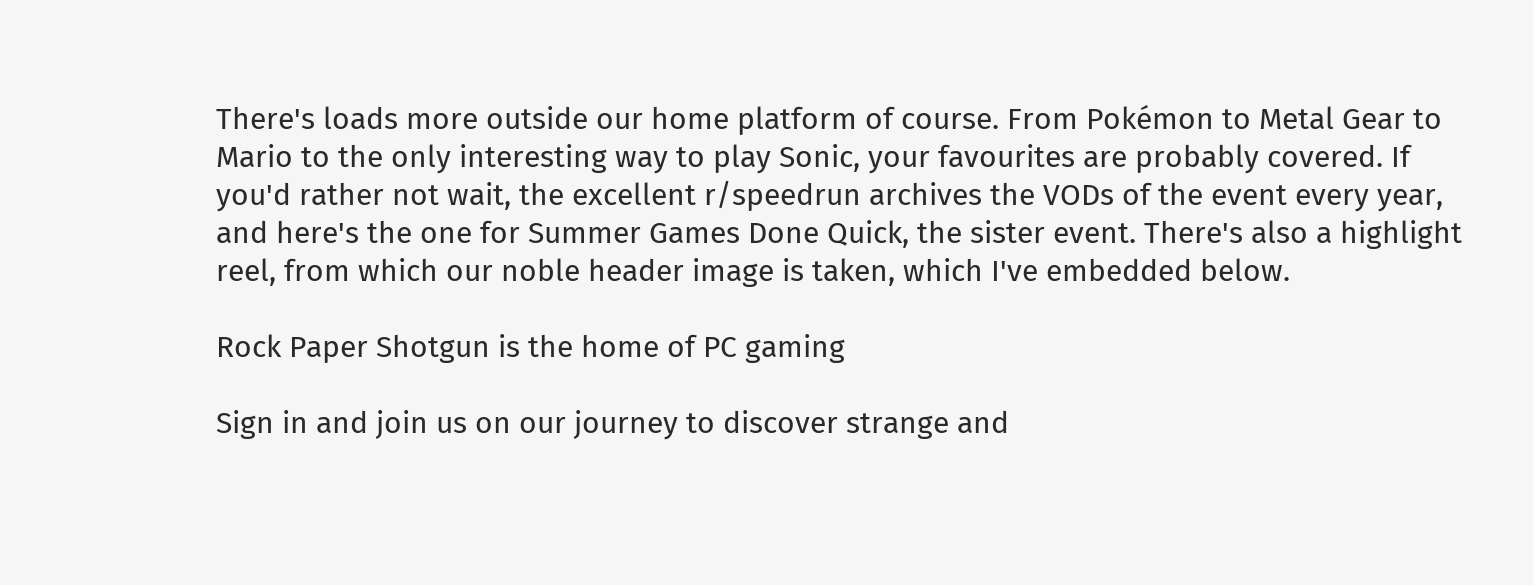There's loads more outside our home platform of course. From Pokémon to Metal Gear to Mario to the only interesting way to play Sonic, your favourites are probably covered. If you'd rather not wait, the excellent r/speedrun archives the VODs of the event every year, and here's the one for Summer Games Done Quick, the sister event. There's also a highlight reel, from which our noble header image is taken, which I've embedded below.

Rock Paper Shotgun is the home of PC gaming

Sign in and join us on our journey to discover strange and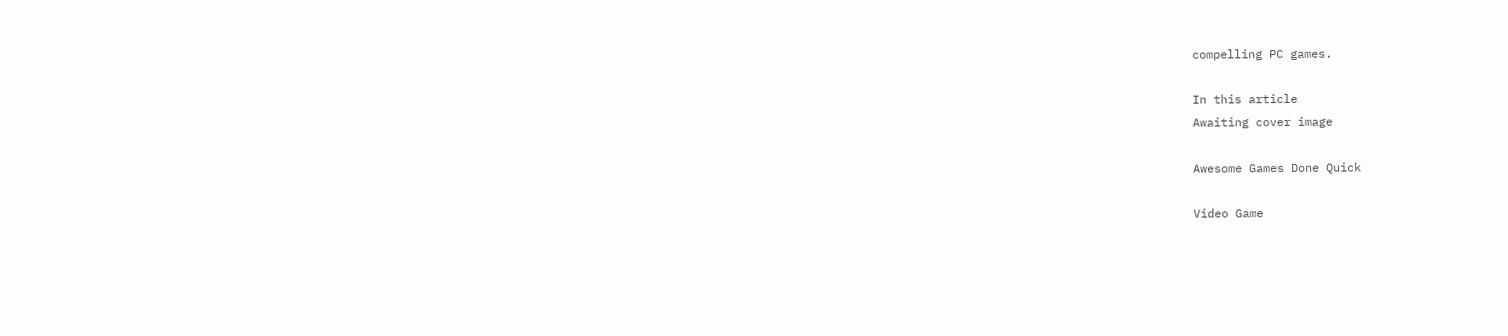compelling PC games.

In this article
Awaiting cover image

Awesome Games Done Quick

Video Game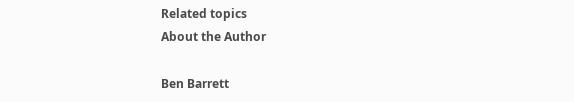Related topics
About the Author

Ben Barrett